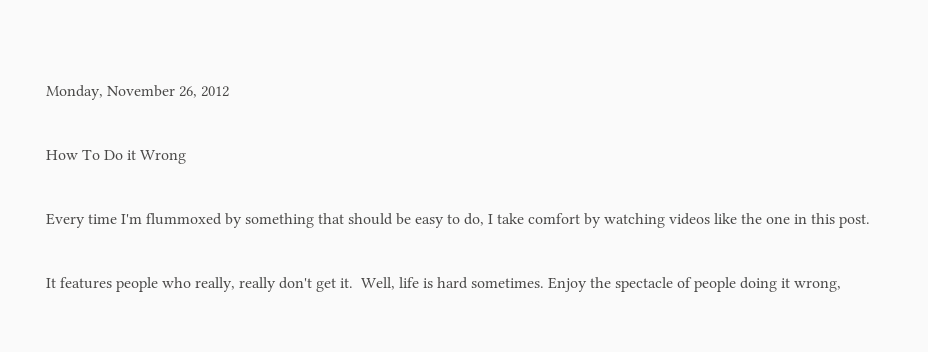Monday, November 26, 2012

How To Do it Wrong

Every time I'm flummoxed by something that should be easy to do, I take comfort by watching videos like the one in this post.

It features people who really, really don't get it.  Well, life is hard sometimes. Enjoy the spectacle of people doing it wrong,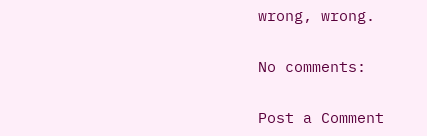wrong, wrong.

No comments:

Post a Comment